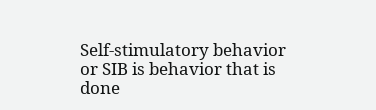Self-stimulatory behavior or SIB is behavior that is done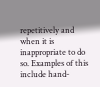repetitively and when it is inappropriate to do so. Examples of this include hand-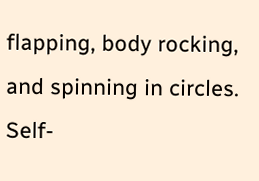flapping, body rocking, and spinning in circles. Self-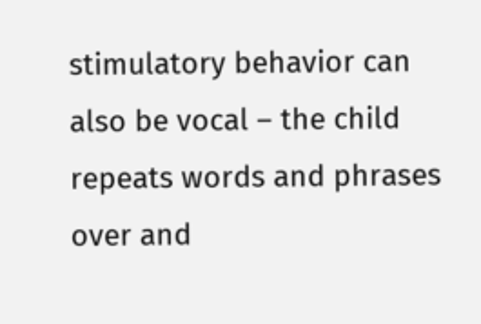stimulatory behavior can also be vocal – the child repeats words and phrases over and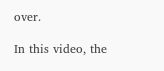over.

In this video, the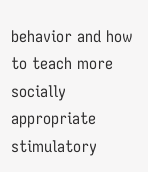behavior and how to teach more socially appropriate stimulatory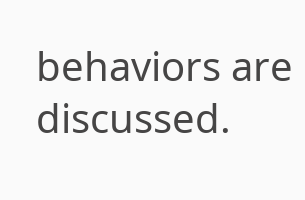behaviors are discussed.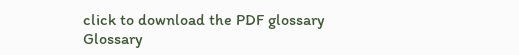click to download the PDF glossary  Glossary